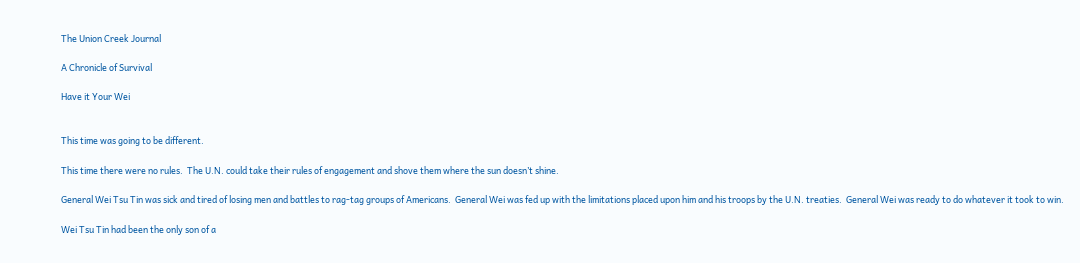The Union Creek Journal

A Chronicle of Survival

Have it Your Wei


This time was going to be different.

This time there were no rules.  The U.N. could take their rules of engagement and shove them where the sun doesn’t shine.

General Wei Tsu Tin was sick and tired of losing men and battles to rag-tag groups of Americans.  General Wei was fed up with the limitations placed upon him and his troops by the U.N. treaties.  General Wei was ready to do whatever it took to win.

Wei Tsu Tin had been the only son of a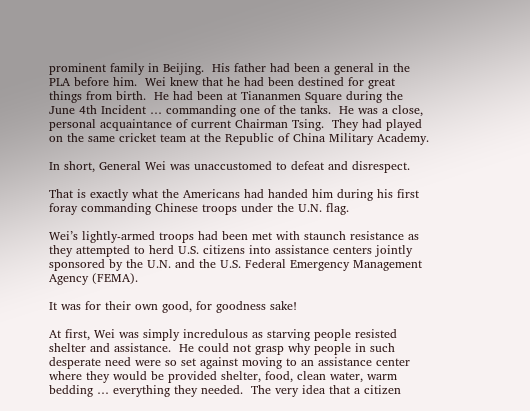prominent family in Beijing.  His father had been a general in the PLA before him.  Wei knew that he had been destined for great things from birth.  He had been at Tiananmen Square during the June 4th Incident … commanding one of the tanks.  He was a close, personal acquaintance of current Chairman Tsing.  They had played on the same cricket team at the Republic of China Military Academy.

In short, General Wei was unaccustomed to defeat and disrespect.

That is exactly what the Americans had handed him during his first foray commanding Chinese troops under the U.N. flag.

Wei’s lightly-armed troops had been met with staunch resistance as they attempted to herd U.S. citizens into assistance centers jointly sponsored by the U.N. and the U.S. Federal Emergency Management Agency (FEMA).

It was for their own good, for goodness sake!

At first, Wei was simply incredulous as starving people resisted shelter and assistance.  He could not grasp why people in such desperate need were so set against moving to an assistance center where they would be provided shelter, food, clean water, warm bedding … everything they needed.  The very idea that a citizen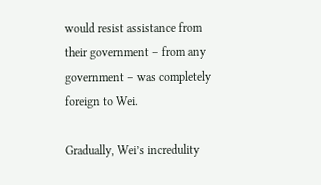would resist assistance from their government – from any government – was completely foreign to Wei.

Gradually, Wei’s incredulity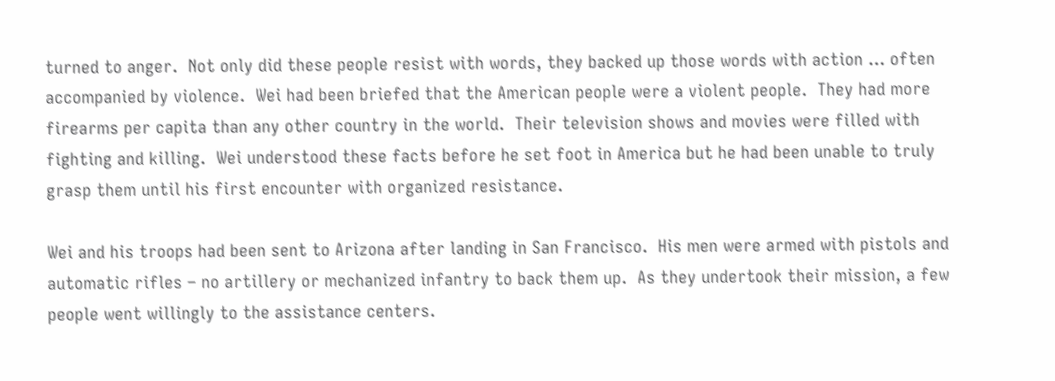turned to anger.  Not only did these people resist with words, they backed up those words with action … often accompanied by violence.  Wei had been briefed that the American people were a violent people.  They had more firearms per capita than any other country in the world.  Their television shows and movies were filled with fighting and killing.  Wei understood these facts before he set foot in America but he had been unable to truly grasp them until his first encounter with organized resistance.

Wei and his troops had been sent to Arizona after landing in San Francisco.  His men were armed with pistols and automatic rifles – no artillery or mechanized infantry to back them up.  As they undertook their mission, a few people went willingly to the assistance centers.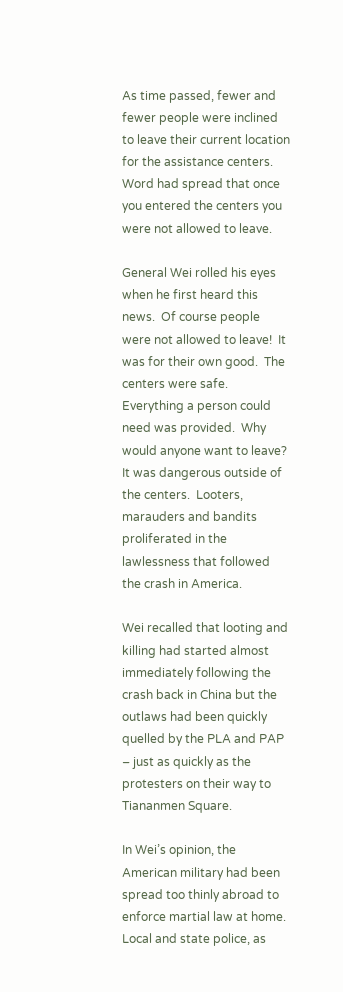As time passed, fewer and fewer people were inclined to leave their current location for the assistance centers.  Word had spread that once you entered the centers you were not allowed to leave.

General Wei rolled his eyes when he first heard this news.  Of course people were not allowed to leave!  It was for their own good.  The centers were safe.  Everything a person could need was provided.  Why would anyone want to leave?  It was dangerous outside of the centers.  Looters, marauders and bandits proliferated in the lawlessness that followed the crash in America.

Wei recalled that looting and killing had started almost immediately following the crash back in China but the outlaws had been quickly quelled by the PLA and PAP – just as quickly as the protesters on their way to Tiananmen Square.

In Wei’s opinion, the American military had been spread too thinly abroad to enforce martial law at home.  Local and state police, as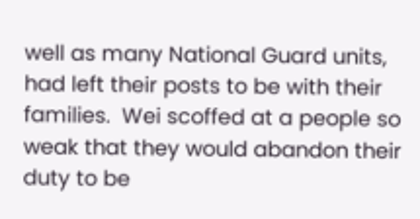well as many National Guard units, had left their posts to be with their families.  Wei scoffed at a people so weak that they would abandon their duty to be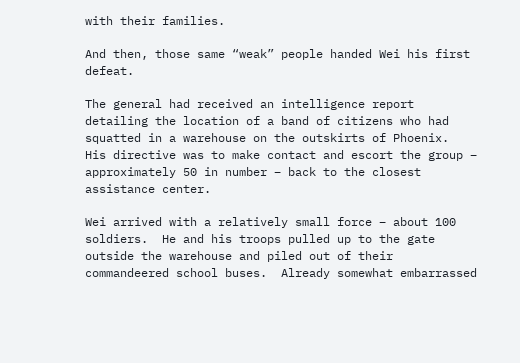with their families.

And then, those same “weak” people handed Wei his first defeat.

The general had received an intelligence report detailing the location of a band of citizens who had squatted in a warehouse on the outskirts of Phoenix.  His directive was to make contact and escort the group – approximately 50 in number – back to the closest assistance center.

Wei arrived with a relatively small force – about 100 soldiers.  He and his troops pulled up to the gate outside the warehouse and piled out of their commandeered school buses.  Already somewhat embarrassed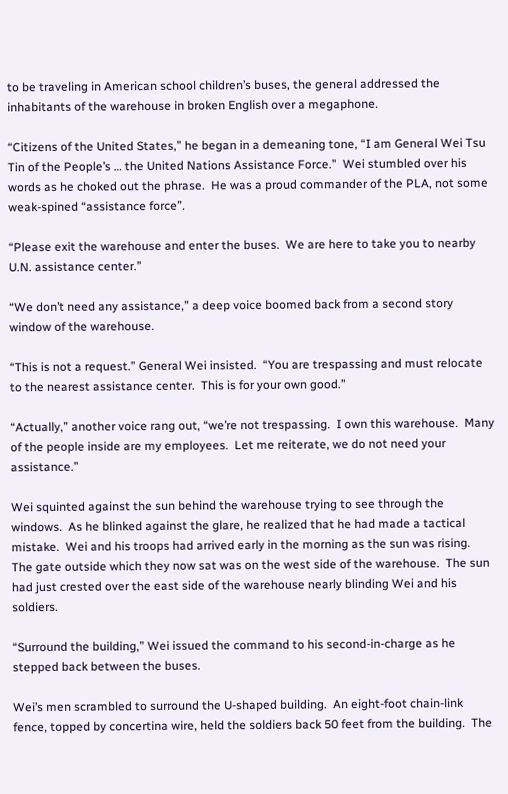to be traveling in American school children’s buses, the general addressed the inhabitants of the warehouse in broken English over a megaphone.

“Citizens of the United States,” he began in a demeaning tone, “I am General Wei Tsu Tin of the People’s … the United Nations Assistance Force.”  Wei stumbled over his words as he choked out the phrase.  He was a proud commander of the PLA, not some weak-spined “assistance force”.

“Please exit the warehouse and enter the buses.  We are here to take you to nearby U.N. assistance center.”

“We don’t need any assistance,” a deep voice boomed back from a second story window of the warehouse.

“This is not a request.” General Wei insisted.  “You are trespassing and must relocate to the nearest assistance center.  This is for your own good.”

“Actually,” another voice rang out, “we’re not trespassing.  I own this warehouse.  Many of the people inside are my employees.  Let me reiterate, we do not need your assistance.”

Wei squinted against the sun behind the warehouse trying to see through the windows.  As he blinked against the glare, he realized that he had made a tactical mistake.  Wei and his troops had arrived early in the morning as the sun was rising.  The gate outside which they now sat was on the west side of the warehouse.  The sun had just crested over the east side of the warehouse nearly blinding Wei and his soldiers.

“Surround the building,” Wei issued the command to his second-in-charge as he stepped back between the buses.

Wei’s men scrambled to surround the U-shaped building.  An eight-foot chain-link fence, topped by concertina wire, held the soldiers back 50 feet from the building.  The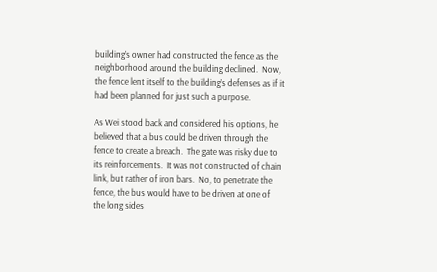building’s owner had constructed the fence as the neighborhood around the building declined.  Now, the fence lent itself to the building’s defenses as if it had been planned for just such a purpose.

As Wei stood back and considered his options, he believed that a bus could be driven through the fence to create a breach.  The gate was risky due to its reinforcements.  It was not constructed of chain link, but rather of iron bars.  No, to penetrate the fence, the bus would have to be driven at one of the long sides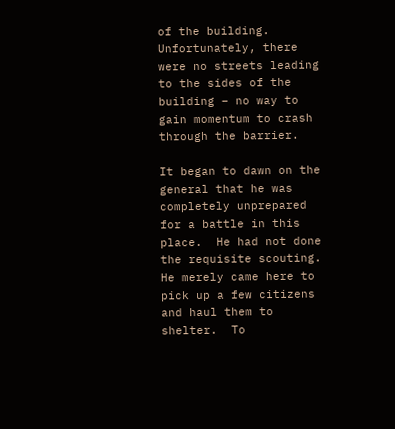of the building.  Unfortunately, there were no streets leading to the sides of the building – no way to gain momentum to crash through the barrier.

It began to dawn on the general that he was completely unprepared for a battle in this place.  He had not done the requisite scouting.  He merely came here to pick up a few citizens and haul them to shelter.  To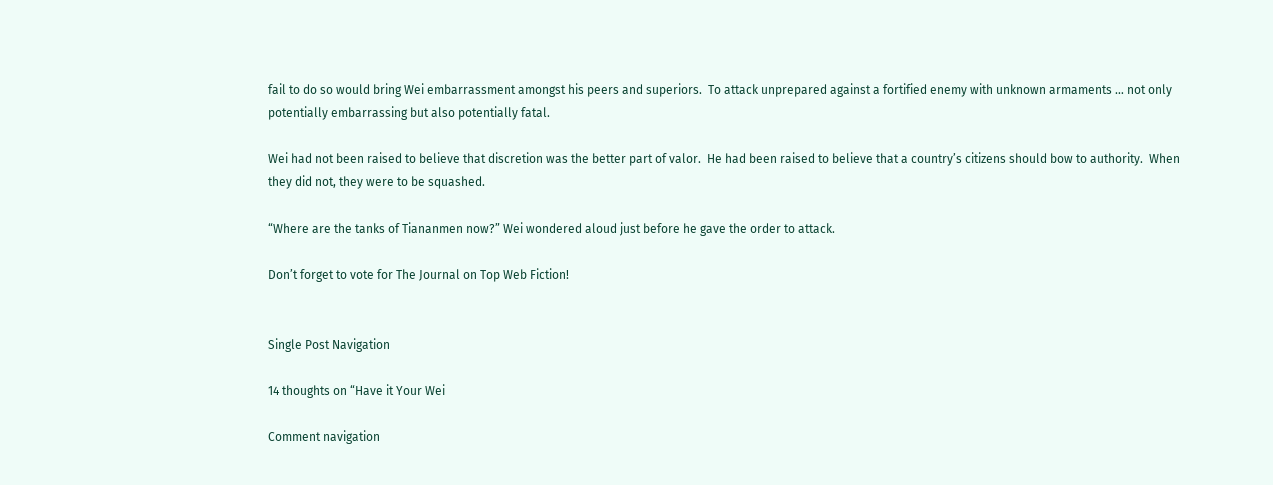fail to do so would bring Wei embarrassment amongst his peers and superiors.  To attack unprepared against a fortified enemy with unknown armaments … not only potentially embarrassing but also potentially fatal.

Wei had not been raised to believe that discretion was the better part of valor.  He had been raised to believe that a country’s citizens should bow to authority.  When they did not, they were to be squashed.

“Where are the tanks of Tiananmen now?” Wei wondered aloud just before he gave the order to attack.

Don’t forget to vote for The Journal on Top Web Fiction!


Single Post Navigation

14 thoughts on “Have it Your Wei

Comment navigation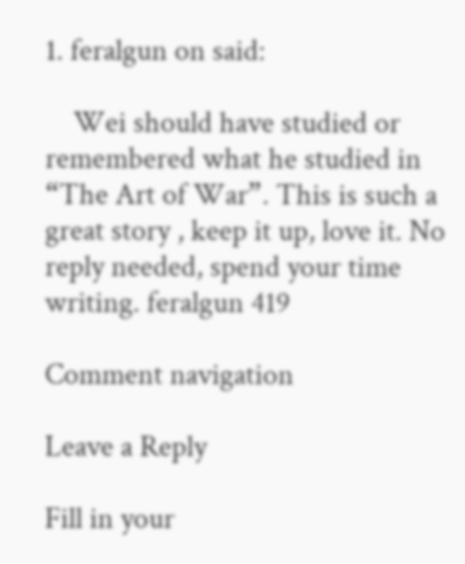1. feralgun on said:

    Wei should have studied or remembered what he studied in “The Art of War”. This is such a great story , keep it up, love it. No reply needed, spend your time writing. feralgun 419

Comment navigation

Leave a Reply

Fill in your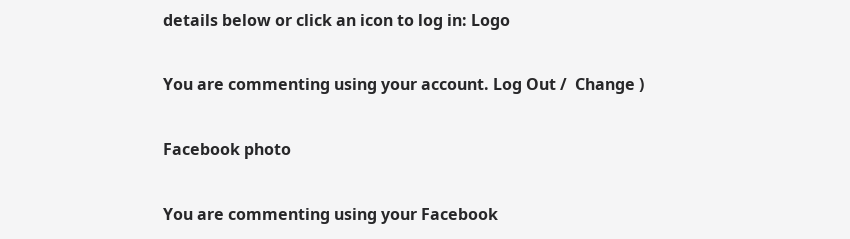details below or click an icon to log in: Logo

You are commenting using your account. Log Out /  Change )

Facebook photo

You are commenting using your Facebook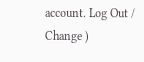account. Log Out /  Change )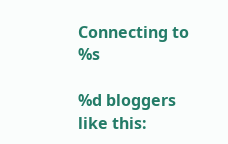Connecting to %s

%d bloggers like this: